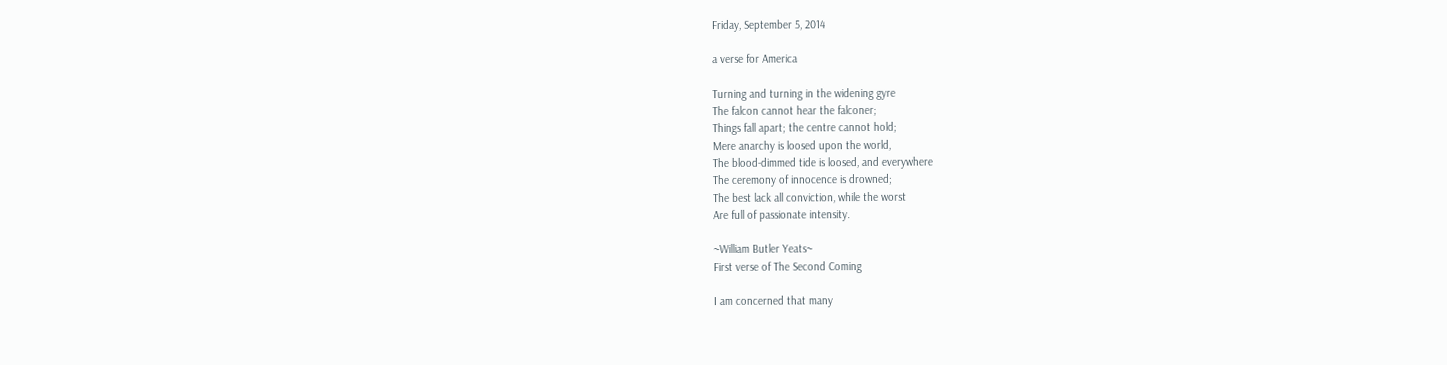Friday, September 5, 2014

a verse for America

Turning and turning in the widening gyre
The falcon cannot hear the falconer;
Things fall apart; the centre cannot hold;
Mere anarchy is loosed upon the world,
The blood-dimmed tide is loosed, and everywhere
The ceremony of innocence is drowned;
The best lack all conviction, while the worst
Are full of passionate intensity.

~William Butler Yeats~
First verse of The Second Coming

I am concerned that many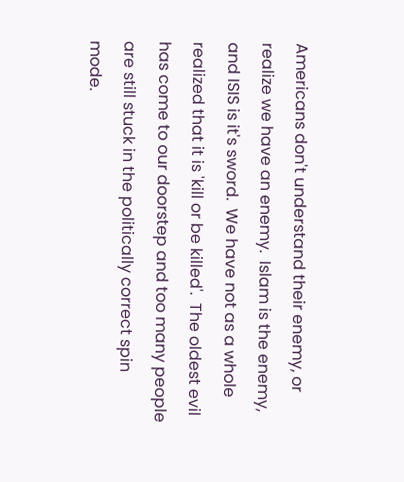Americans don't understand their enemy, or realize we have an enemy.  Islam is the enemy, and ISIS is it's sword.  We have not as a whole realized that it is 'kill or be killed'.  The oldest evil has come to our doorstep and too many people are still stuck in the politically correct spin mode.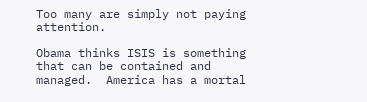Too many are simply not paying attention.

Obama thinks ISIS is something that can be contained and managed.  America has a mortal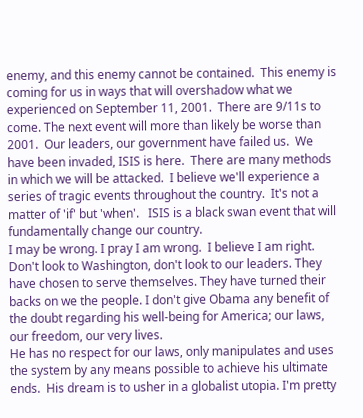enemy, and this enemy cannot be contained.  This enemy is coming for us in ways that will overshadow what we experienced on September 11, 2001.  There are 9/11s to come. The next event will more than likely be worse than 2001.  Our leaders, our government have failed us.  We have been invaded, ISIS is here.  There are many methods in which we will be attacked.  I believe we'll experience a series of tragic events throughout the country.  It's not a matter of 'if' but 'when'.   ISIS is a black swan event that will fundamentally change our country.
I may be wrong. I pray I am wrong.  I believe I am right.
Don't look to Washington, don't look to our leaders. They have chosen to serve themselves. They have turned their backs on we the people. I don't give Obama any benefit of the doubt regarding his well-being for America; our laws, our freedom, our very lives.
He has no respect for our laws, only manipulates and uses the system by any means possible to achieve his ultimate ends.  His dream is to usher in a globalist utopia. I'm pretty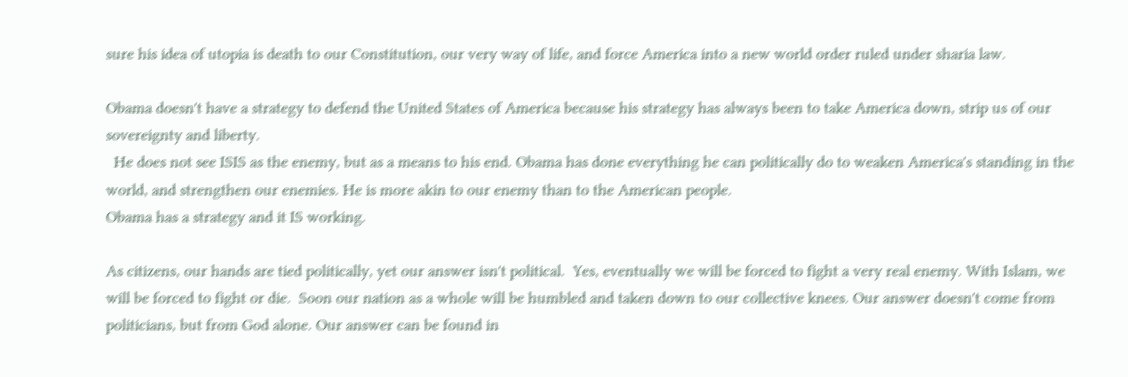sure his idea of utopia is death to our Constitution, our very way of life, and force America into a new world order ruled under sharia law.

Obama doesn't have a strategy to defend the United States of America because his strategy has always been to take America down, strip us of our sovereignty and liberty.
  He does not see ISIS as the enemy, but as a means to his end. Obama has done everything he can politically do to weaken America's standing in the world, and strengthen our enemies. He is more akin to our enemy than to the American people.
Obama has a strategy and it IS working.

As citizens, our hands are tied politically, yet our answer isn't political.  Yes, eventually we will be forced to fight a very real enemy. With Islam, we will be forced to fight or die.  Soon our nation as a whole will be humbled and taken down to our collective knees. Our answer doesn't come from politicians, but from God alone. Our answer can be found in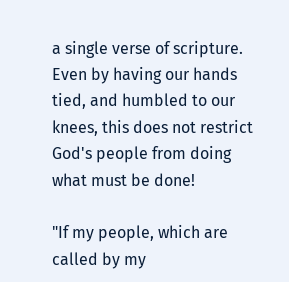a single verse of scripture.  Even by having our hands tied, and humbled to our knees, this does not restrict God's people from doing what must be done!

"If my people, which are called by my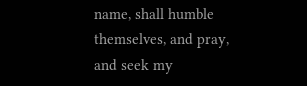name, shall humble themselves, and pray, and seek my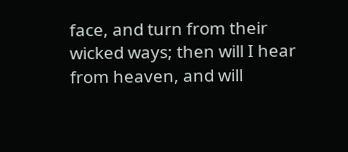face, and turn from their wicked ways; then will I hear from heaven, and will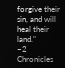forgive their sin, and will heal their land."
~2 Chronicles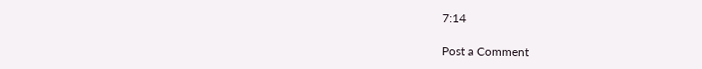7:14

Post a Comment